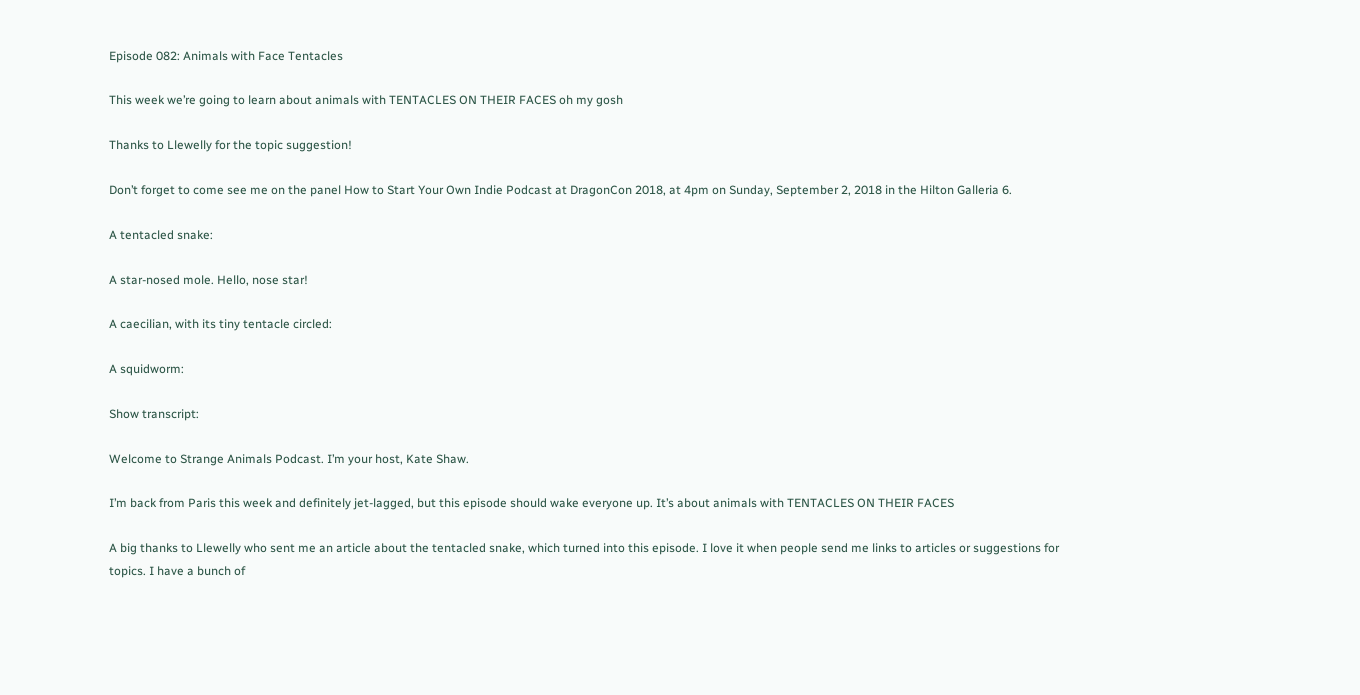Episode 082: Animals with Face Tentacles

This week we’re going to learn about animals with TENTACLES ON THEIR FACES oh my gosh

Thanks to Llewelly for the topic suggestion!

Don’t forget to come see me on the panel How to Start Your Own Indie Podcast at DragonCon 2018, at 4pm on Sunday, September 2, 2018 in the Hilton Galleria 6.

A tentacled snake:

A star-nosed mole. Hello, nose star!

A caecilian, with its tiny tentacle circled:

A squidworm:

Show transcript:

Welcome to Strange Animals Podcast. I’m your host, Kate Shaw.

I’m back from Paris this week and definitely jet-lagged, but this episode should wake everyone up. It’s about animals with TENTACLES ON THEIR FACES

A big thanks to Llewelly who sent me an article about the tentacled snake, which turned into this episode. I love it when people send me links to articles or suggestions for topics. I have a bunch of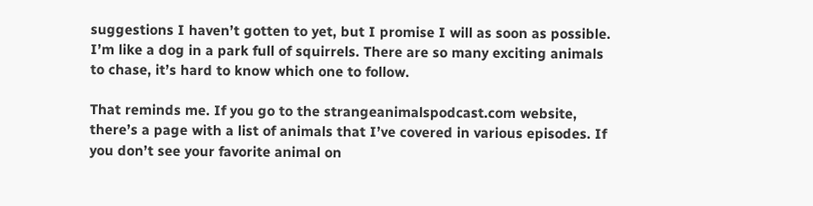suggestions I haven’t gotten to yet, but I promise I will as soon as possible. I’m like a dog in a park full of squirrels. There are so many exciting animals to chase, it’s hard to know which one to follow.

That reminds me. If you go to the strangeanimalspodcast.com website, there’s a page with a list of animals that I’ve covered in various episodes. If you don’t see your favorite animal on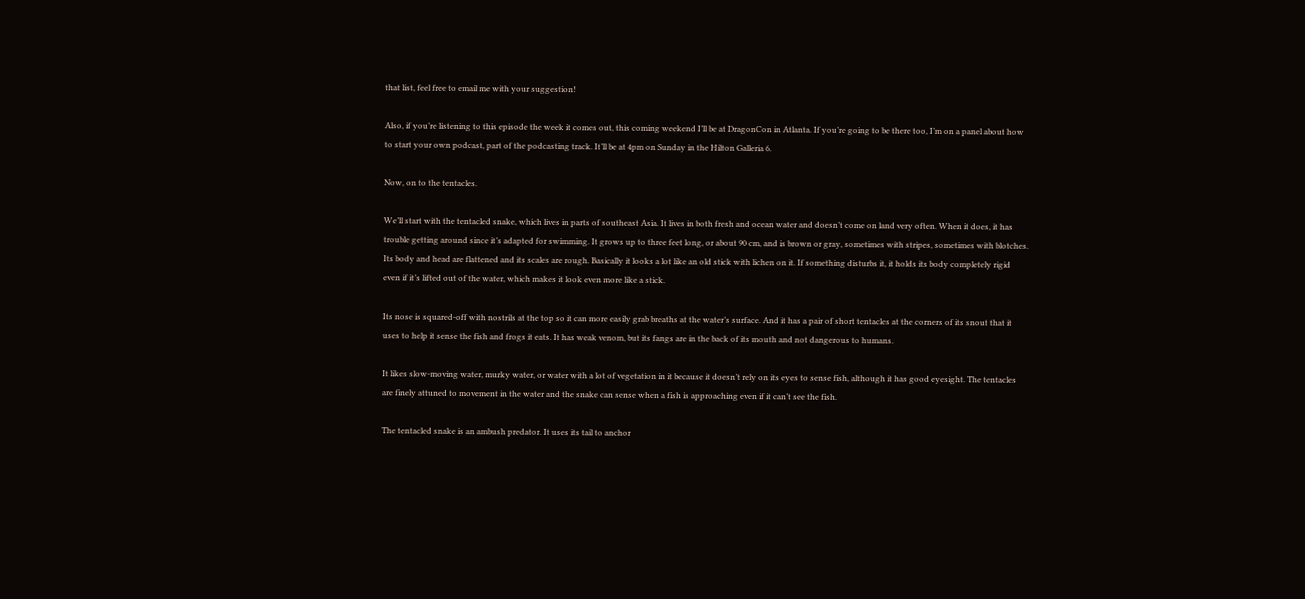that list, feel free to email me with your suggestion!

Also, if you’re listening to this episode the week it comes out, this coming weekend I’ll be at DragonCon in Atlanta. If you’re going to be there too, I’m on a panel about how to start your own podcast, part of the podcasting track. It’ll be at 4pm on Sunday in the Hilton Galleria 6.

Now, on to the tentacles.

We’ll start with the tentacled snake, which lives in parts of southeast Asia. It lives in both fresh and ocean water and doesn’t come on land very often. When it does, it has trouble getting around since it’s adapted for swimming. It grows up to three feet long, or about 90 cm, and is brown or gray, sometimes with stripes, sometimes with blotches. Its body and head are flattened and its scales are rough. Basically it looks a lot like an old stick with lichen on it. If something disturbs it, it holds its body completely rigid even if it’s lifted out of the water, which makes it look even more like a stick.

Its nose is squared-off with nostrils at the top so it can more easily grab breaths at the water’s surface. And it has a pair of short tentacles at the corners of its snout that it uses to help it sense the fish and frogs it eats. It has weak venom, but its fangs are in the back of its mouth and not dangerous to humans.

It likes slow-moving water, murky water, or water with a lot of vegetation in it because it doesn’t rely on its eyes to sense fish, although it has good eyesight. The tentacles are finely attuned to movement in the water and the snake can sense when a fish is approaching even if it can’t see the fish.

The tentacled snake is an ambush predator. It uses its tail to anchor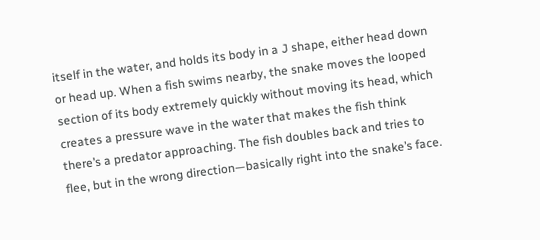itself in the water, and holds its body in a J shape, either head down or head up. When a fish swims nearby, the snake moves the looped section of its body extremely quickly without moving its head, which creates a pressure wave in the water that makes the fish think there’s a predator approaching. The fish doubles back and tries to flee, but in the wrong direction—basically right into the snake’s face.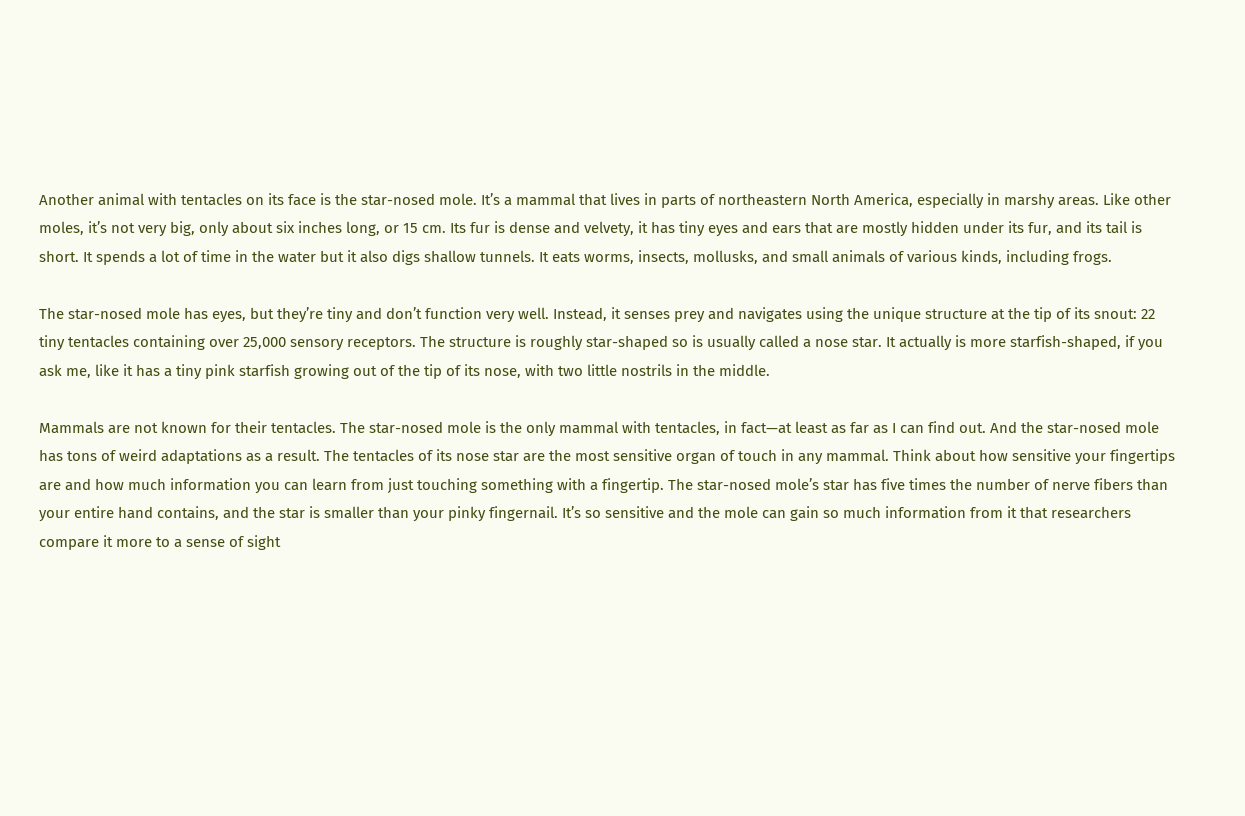Another animal with tentacles on its face is the star-nosed mole. It’s a mammal that lives in parts of northeastern North America, especially in marshy areas. Like other moles, it’s not very big, only about six inches long, or 15 cm. Its fur is dense and velvety, it has tiny eyes and ears that are mostly hidden under its fur, and its tail is short. It spends a lot of time in the water but it also digs shallow tunnels. It eats worms, insects, mollusks, and small animals of various kinds, including frogs.

The star-nosed mole has eyes, but they’re tiny and don’t function very well. Instead, it senses prey and navigates using the unique structure at the tip of its snout: 22 tiny tentacles containing over 25,000 sensory receptors. The structure is roughly star-shaped so is usually called a nose star. It actually is more starfish-shaped, if you ask me, like it has a tiny pink starfish growing out of the tip of its nose, with two little nostrils in the middle.

Mammals are not known for their tentacles. The star-nosed mole is the only mammal with tentacles, in fact—at least as far as I can find out. And the star-nosed mole has tons of weird adaptations as a result. The tentacles of its nose star are the most sensitive organ of touch in any mammal. Think about how sensitive your fingertips are and how much information you can learn from just touching something with a fingertip. The star-nosed mole’s star has five times the number of nerve fibers than your entire hand contains, and the star is smaller than your pinky fingernail. It’s so sensitive and the mole can gain so much information from it that researchers compare it more to a sense of sight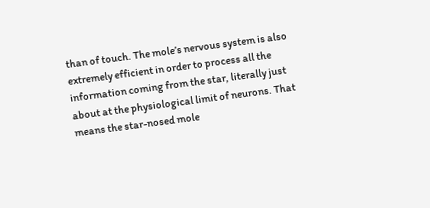than of touch. The mole’s nervous system is also extremely efficient in order to process all the information coming from the star, literally just about at the physiological limit of neurons. That means the star-nosed mole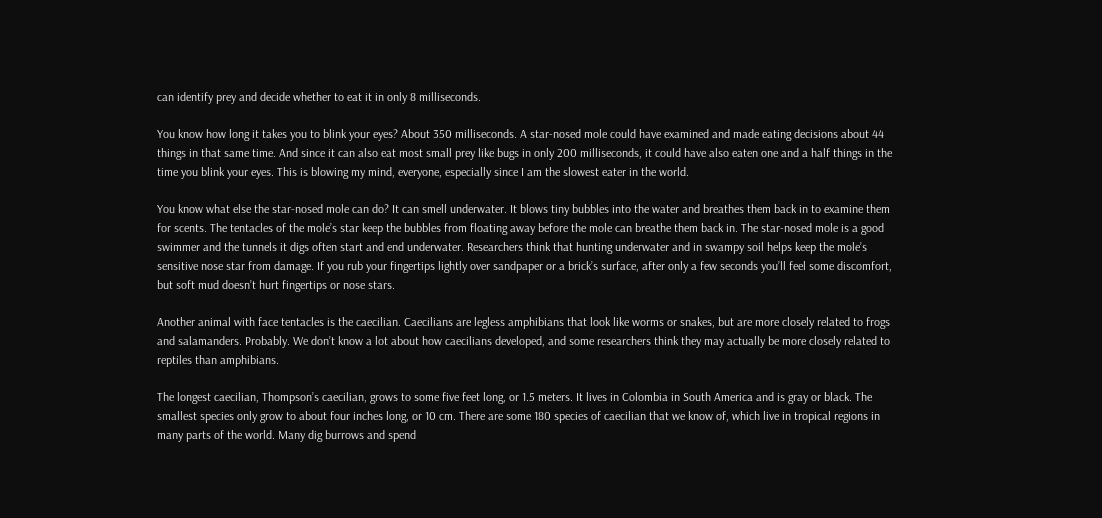can identify prey and decide whether to eat it in only 8 milliseconds.

You know how long it takes you to blink your eyes? About 350 milliseconds. A star-nosed mole could have examined and made eating decisions about 44 things in that same time. And since it can also eat most small prey like bugs in only 200 milliseconds, it could have also eaten one and a half things in the time you blink your eyes. This is blowing my mind, everyone, especially since I am the slowest eater in the world.

You know what else the star-nosed mole can do? It can smell underwater. It blows tiny bubbles into the water and breathes them back in to examine them for scents. The tentacles of the mole’s star keep the bubbles from floating away before the mole can breathe them back in. The star-nosed mole is a good swimmer and the tunnels it digs often start and end underwater. Researchers think that hunting underwater and in swampy soil helps keep the mole’s sensitive nose star from damage. If you rub your fingertips lightly over sandpaper or a brick’s surface, after only a few seconds you’ll feel some discomfort, but soft mud doesn’t hurt fingertips or nose stars.

Another animal with face tentacles is the caecilian. Caecilians are legless amphibians that look like worms or snakes, but are more closely related to frogs and salamanders. Probably. We don’t know a lot about how caecilians developed, and some researchers think they may actually be more closely related to reptiles than amphibians.

The longest caecilian, Thompson’s caecilian, grows to some five feet long, or 1.5 meters. It lives in Colombia in South America and is gray or black. The smallest species only grow to about four inches long, or 10 cm. There are some 180 species of caecilian that we know of, which live in tropical regions in many parts of the world. Many dig burrows and spend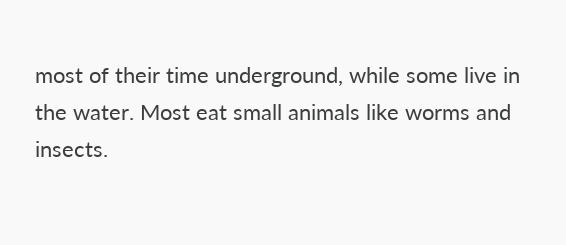most of their time underground, while some live in the water. Most eat small animals like worms and insects.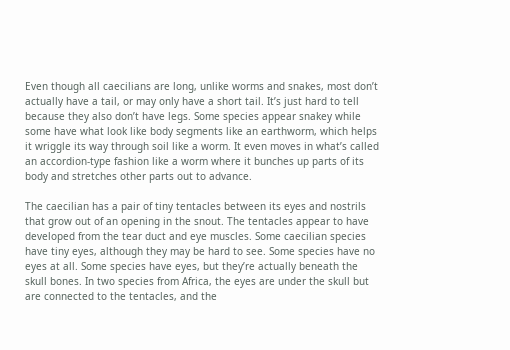Even though all caecilians are long, unlike worms and snakes, most don’t actually have a tail, or may only have a short tail. It’s just hard to tell because they also don’t have legs. Some species appear snakey while some have what look like body segments like an earthworm, which helps it wriggle its way through soil like a worm. It even moves in what’s called an accordion-type fashion like a worm where it bunches up parts of its body and stretches other parts out to advance.

The caecilian has a pair of tiny tentacles between its eyes and nostrils that grow out of an opening in the snout. The tentacles appear to have developed from the tear duct and eye muscles. Some caecilian species have tiny eyes, although they may be hard to see. Some species have no eyes at all. Some species have eyes, but they’re actually beneath the skull bones. In two species from Africa, the eyes are under the skull but are connected to the tentacles, and the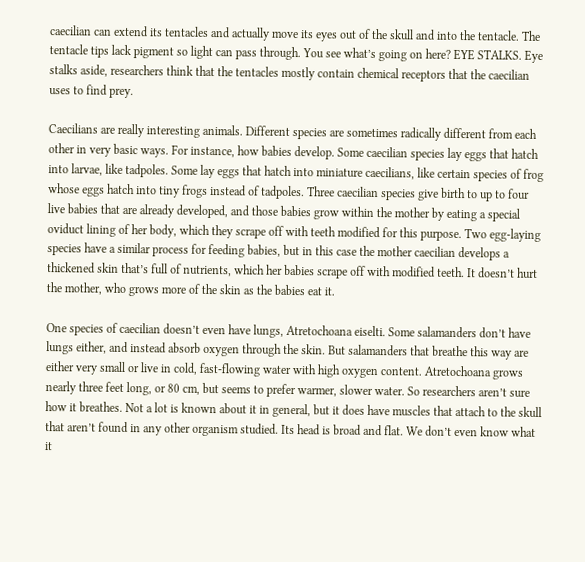caecilian can extend its tentacles and actually move its eyes out of the skull and into the tentacle. The tentacle tips lack pigment so light can pass through. You see what’s going on here? EYE STALKS. Eye stalks aside, researchers think that the tentacles mostly contain chemical receptors that the caecilian uses to find prey.

Caecilians are really interesting animals. Different species are sometimes radically different from each other in very basic ways. For instance, how babies develop. Some caecilian species lay eggs that hatch into larvae, like tadpoles. Some lay eggs that hatch into miniature caecilians, like certain species of frog whose eggs hatch into tiny frogs instead of tadpoles. Three caecilian species give birth to up to four live babies that are already developed, and those babies grow within the mother by eating a special oviduct lining of her body, which they scrape off with teeth modified for this purpose. Two egg-laying species have a similar process for feeding babies, but in this case the mother caecilian develops a thickened skin that’s full of nutrients, which her babies scrape off with modified teeth. It doesn’t hurt the mother, who grows more of the skin as the babies eat it.

One species of caecilian doesn’t even have lungs, Atretochoana eiselti. Some salamanders don’t have lungs either, and instead absorb oxygen through the skin. But salamanders that breathe this way are either very small or live in cold, fast-flowing water with high oxygen content. Atretochoana grows nearly three feet long, or 80 cm, but seems to prefer warmer, slower water. So researchers aren’t sure how it breathes. Not a lot is known about it in general, but it does have muscles that attach to the skull that aren’t found in any other organism studied. Its head is broad and flat. We don’t even know what it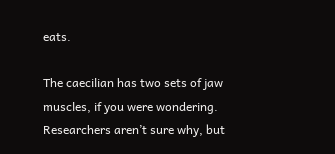eats.

The caecilian has two sets of jaw muscles, if you were wondering. Researchers aren’t sure why, but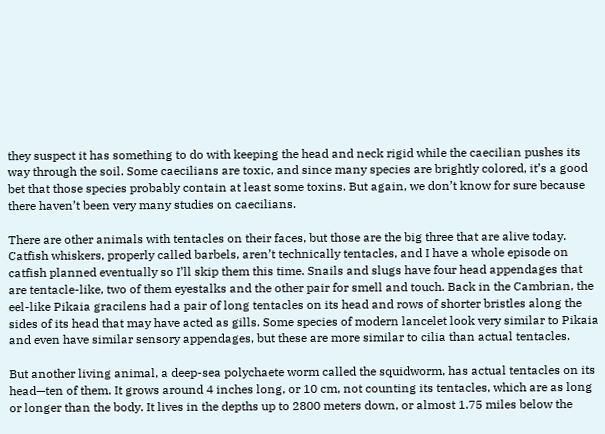they suspect it has something to do with keeping the head and neck rigid while the caecilian pushes its way through the soil. Some caecilians are toxic, and since many species are brightly colored, it’s a good bet that those species probably contain at least some toxins. But again, we don’t know for sure because there haven’t been very many studies on caecilians.

There are other animals with tentacles on their faces, but those are the big three that are alive today. Catfish whiskers, properly called barbels, aren’t technically tentacles, and I have a whole episode on catfish planned eventually so I’ll skip them this time. Snails and slugs have four head appendages that are tentacle-like, two of them eyestalks and the other pair for smell and touch. Back in the Cambrian, the eel-like Pikaia gracilens had a pair of long tentacles on its head and rows of shorter bristles along the sides of its head that may have acted as gills. Some species of modern lancelet look very similar to Pikaia and even have similar sensory appendages, but these are more similar to cilia than actual tentacles.

But another living animal, a deep-sea polychaete worm called the squidworm, has actual tentacles on its head—ten of them. It grows around 4 inches long, or 10 cm, not counting its tentacles, which are as long or longer than the body. It lives in the depths up to 2800 meters down, or almost 1.75 miles below the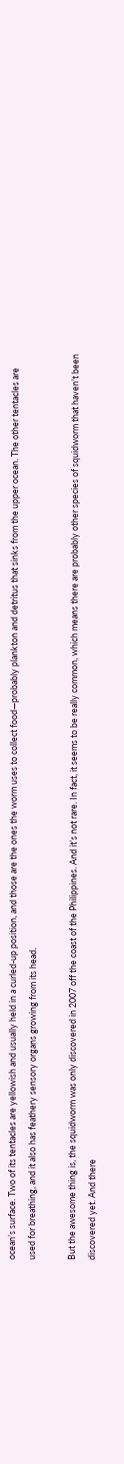ocean’s surface. Two of its tentacles are yellowish and usually held in a curled-up position, and those are the ones the worm uses to collect food—probably plankton and detritus that sinks from the upper ocean. The other tentacles are used for breathing, and it also has feathery sensory organs growing from its head.

But the awesome thing is, the squidworm was only discovered in 2007 off the coast of the Philippines. And it’s not rare. In fact, it seems to be really common, which means there are probably other species of squidworm that haven’t been discovered yet. And there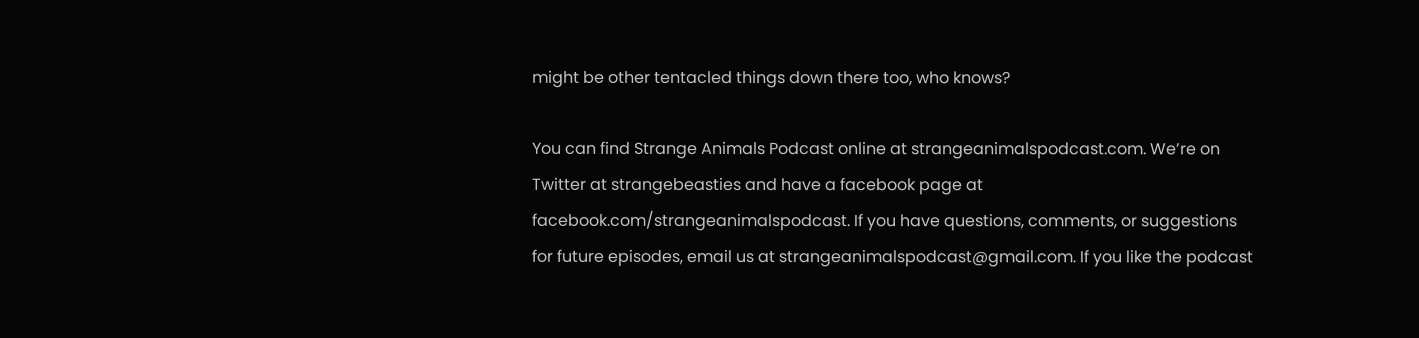might be other tentacled things down there too, who knows?

You can find Strange Animals Podcast online at strangeanimalspodcast.com. We’re on Twitter at strangebeasties and have a facebook page at facebook.com/strangeanimalspodcast. If you have questions, comments, or suggestions for future episodes, email us at strangeanimalspodcast@gmail.com. If you like the podcast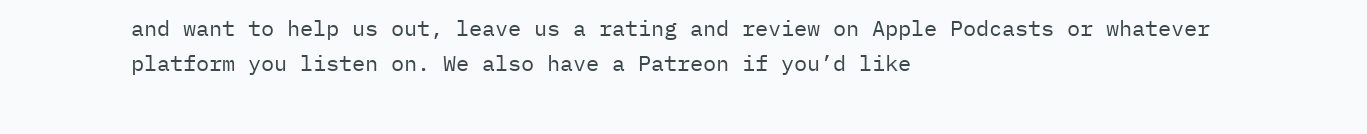and want to help us out, leave us a rating and review on Apple Podcasts or whatever platform you listen on. We also have a Patreon if you’d like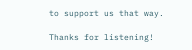to support us that way.

Thanks for listening!